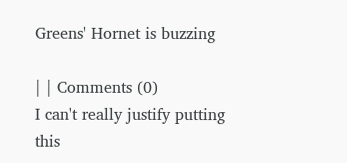Greens' Hornet is buzzing

| | Comments (0)
I can't really justify putting this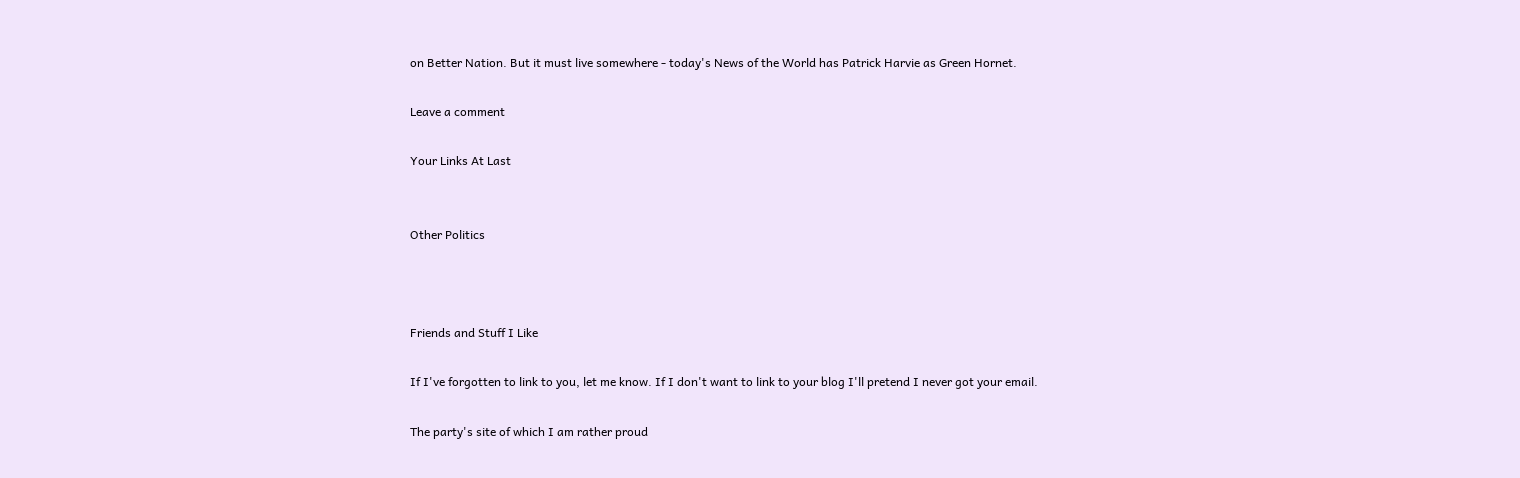on Better Nation. But it must live somewhere - today's News of the World has Patrick Harvie as Green Hornet.

Leave a comment

Your Links At Last


Other Politics



Friends and Stuff I Like

If I've forgotten to link to you, let me know. If I don't want to link to your blog I'll pretend I never got your email.

The party's site of which I am rather proud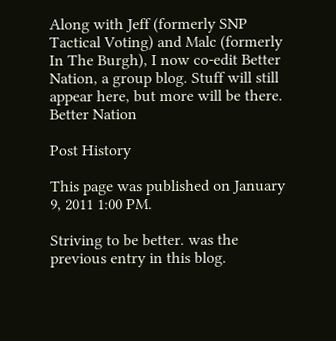Along with Jeff (formerly SNP Tactical Voting) and Malc (formerly In The Burgh), I now co-edit Better Nation, a group blog. Stuff will still appear here, but more will be there. Better Nation

Post History

This page was published on January 9, 2011 1:00 PM.

Striving to be better. was the previous entry in this blog.